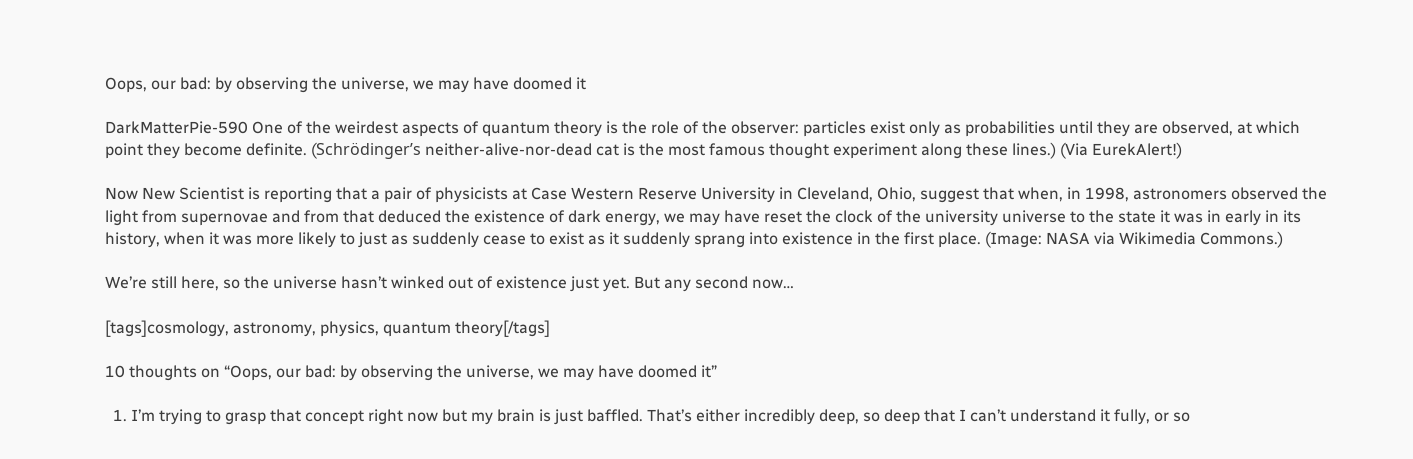Oops, our bad: by observing the universe, we may have doomed it

DarkMatterPie-590 One of the weirdest aspects of quantum theory is the role of the observer: particles exist only as probabilities until they are observed, at which point they become definite. (Schrödinger’s neither-alive-nor-dead cat is the most famous thought experiment along these lines.) (Via EurekAlert!)

Now New Scientist is reporting that a pair of physicists at Case Western Reserve University in Cleveland, Ohio, suggest that when, in 1998, astronomers observed the light from supernovae and from that deduced the existence of dark energy, we may have reset the clock of the university universe to the state it was in early in its history, when it was more likely to just as suddenly cease to exist as it suddenly sprang into existence in the first place. (Image: NASA via Wikimedia Commons.)

We’re still here, so the universe hasn’t winked out of existence just yet. But any second now…

[tags]cosmology, astronomy, physics, quantum theory[/tags]

10 thoughts on “Oops, our bad: by observing the universe, we may have doomed it”

  1. I’m trying to grasp that concept right now but my brain is just baffled. That’s either incredibly deep, so deep that I can’t understand it fully, or so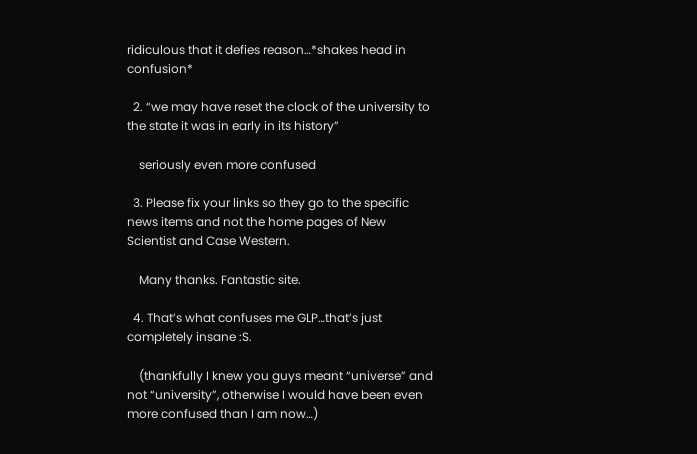ridiculous that it defies reason…*shakes head in confusion*

  2. “we may have reset the clock of the university to the state it was in early in its history”

    seriously even more confused

  3. Please fix your links so they go to the specific news items and not the home pages of New Scientist and Case Western.

    Many thanks. Fantastic site.

  4. That’s what confuses me GLP…that’s just completely insane :S.

    (thankfully I knew you guys meant “universe” and not “university”, otherwise I would have been even more confused than I am now…)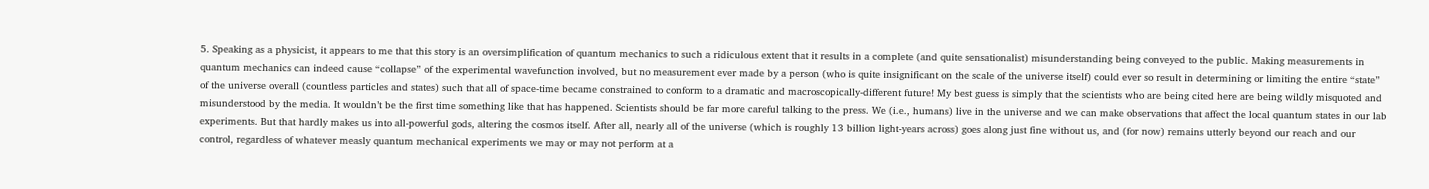5. Speaking as a physicist, it appears to me that this story is an oversimplification of quantum mechanics to such a ridiculous extent that it results in a complete (and quite sensationalist) misunderstanding being conveyed to the public. Making measurements in quantum mechanics can indeed cause “collapse” of the experimental wavefunction involved, but no measurement ever made by a person (who is quite insignificant on the scale of the universe itself) could ever so result in determining or limiting the entire “state” of the universe overall (countless particles and states) such that all of space-time became constrained to conform to a dramatic and macroscopically-different future! My best guess is simply that the scientists who are being cited here are being wildly misquoted and misunderstood by the media. It wouldn’t be the first time something like that has happened. Scientists should be far more careful talking to the press. We (i.e., humans) live in the universe and we can make observations that affect the local quantum states in our lab experiments. But that hardly makes us into all-powerful gods, altering the cosmos itself. After all, nearly all of the universe (which is roughly 13 billion light-years across) goes along just fine without us, and (for now) remains utterly beyond our reach and our control, regardless of whatever measly quantum mechanical experiments we may or may not perform at a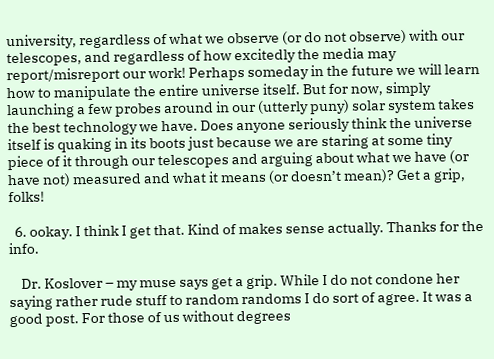university, regardless of what we observe (or do not observe) with our telescopes, and regardless of how excitedly the media may report/misreport our work! Perhaps someday in the future we will learn how to manipulate the entire universe itself. But for now, simply launching a few probes around in our (utterly puny) solar system takes the best technology we have. Does anyone seriously think the universe itself is quaking in its boots just because we are staring at some tiny piece of it through our telescopes and arguing about what we have (or have not) measured and what it means (or doesn’t mean)? Get a grip, folks!

  6. ookay. I think I get that. Kind of makes sense actually. Thanks for the info.

    Dr. Koslover – my muse says get a grip. While I do not condone her saying rather rude stuff to random randoms I do sort of agree. It was a good post. For those of us without degrees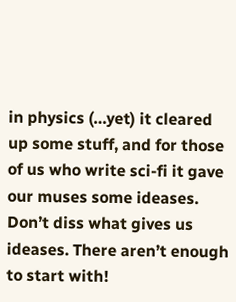in physics (…yet) it cleared up some stuff, and for those of us who write sci-fi it gave our muses some ideases. Don’t diss what gives us ideases. There aren’t enough to start with!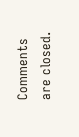Comments are closed.